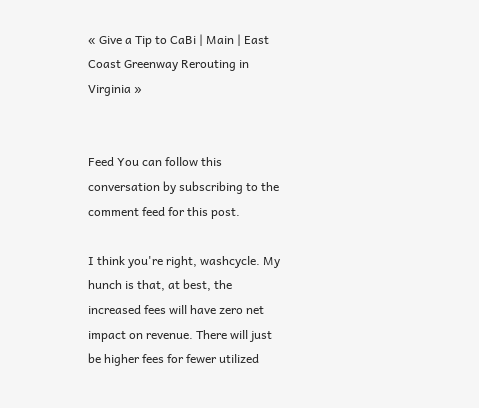« Give a Tip to CaBi | Main | East Coast Greenway Rerouting in Virginia »


Feed You can follow this conversation by subscribing to the comment feed for this post.

I think you're right, washcycle. My hunch is that, at best, the increased fees will have zero net impact on revenue. There will just be higher fees for fewer utilized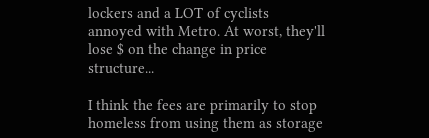lockers and a LOT of cyclists annoyed with Metro. At worst, they'll lose $ on the change in price structure...

I think the fees are primarily to stop homeless from using them as storage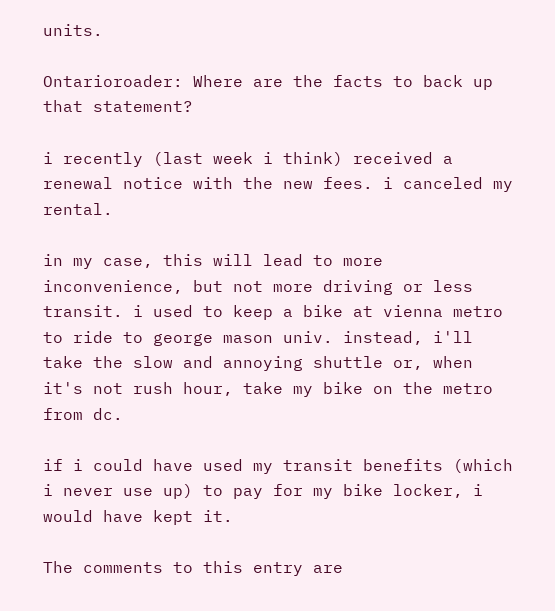units.

Ontarioroader: Where are the facts to back up that statement?

i recently (last week i think) received a renewal notice with the new fees. i canceled my rental.

in my case, this will lead to more inconvenience, but not more driving or less transit. i used to keep a bike at vienna metro to ride to george mason univ. instead, i'll take the slow and annoying shuttle or, when it's not rush hour, take my bike on the metro from dc.

if i could have used my transit benefits (which i never use up) to pay for my bike locker, i would have kept it.

The comments to this entry are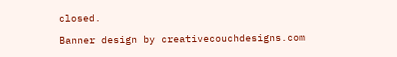closed.

Banner design by creativecouchdesigns.com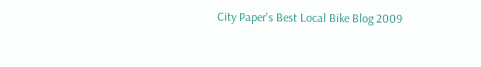City Paper's Best Local Bike Blog 2009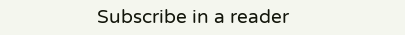Subscribe in a reader